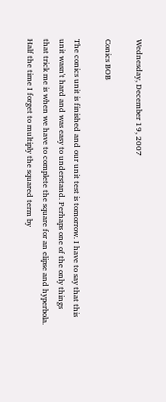Wednesday, December 19, 2007

Conics BOB

The conics unit is finished and our unit test is tomorrow. I have to say that this unit wasn't hard and was easy to understand. Perhaps one of the only things that trick me is when we have to complete the square for an elipse and hyperbola. Half the time I forget to multiply the squared term by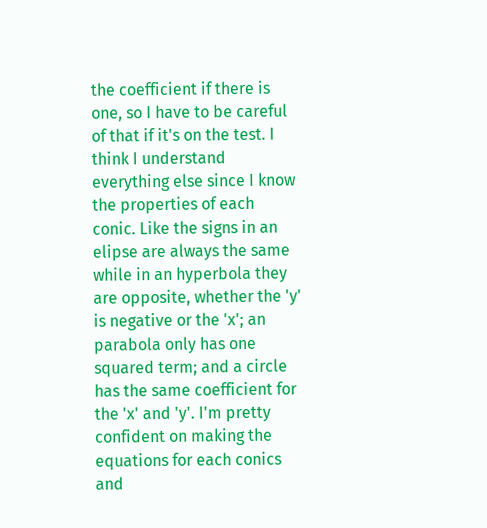the coefficient if there is one, so I have to be careful of that if it's on the test. I think I understand everything else since I know the properties of each conic. Like the signs in an elipse are always the same while in an hyperbola they are opposite, whether the 'y' is negative or the 'x'; an parabola only has one squared term; and a circle has the same coefficient for the 'x' and 'y'. I'm pretty confident on making the equations for each conics and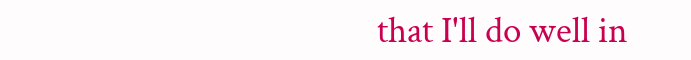that I'll do well in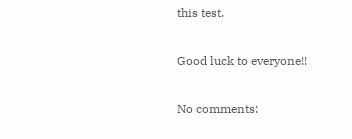this test.

Good luck to everyone!!

No comments: